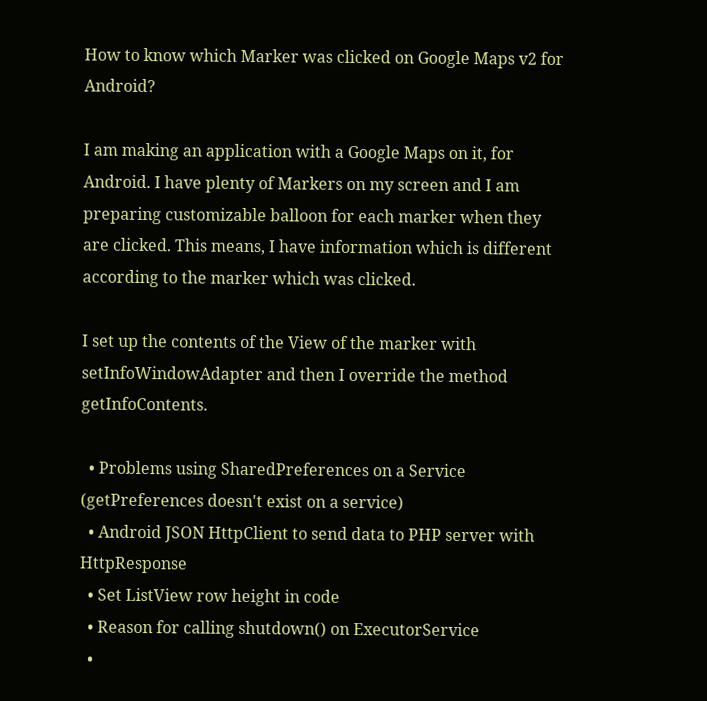How to know which Marker was clicked on Google Maps v2 for Android?

I am making an application with a Google Maps on it, for Android. I have plenty of Markers on my screen and I am preparing customizable balloon for each marker when they are clicked. This means, I have information which is different according to the marker which was clicked.

I set up the contents of the View of the marker with setInfoWindowAdapter and then I override the method getInfoContents.

  • Problems using SharedPreferences on a Service (getPreferences doesn't exist on a service)
  • Android JSON HttpClient to send data to PHP server with HttpResponse
  • Set ListView row height in code
  • Reason for calling shutdown() on ExecutorService
  •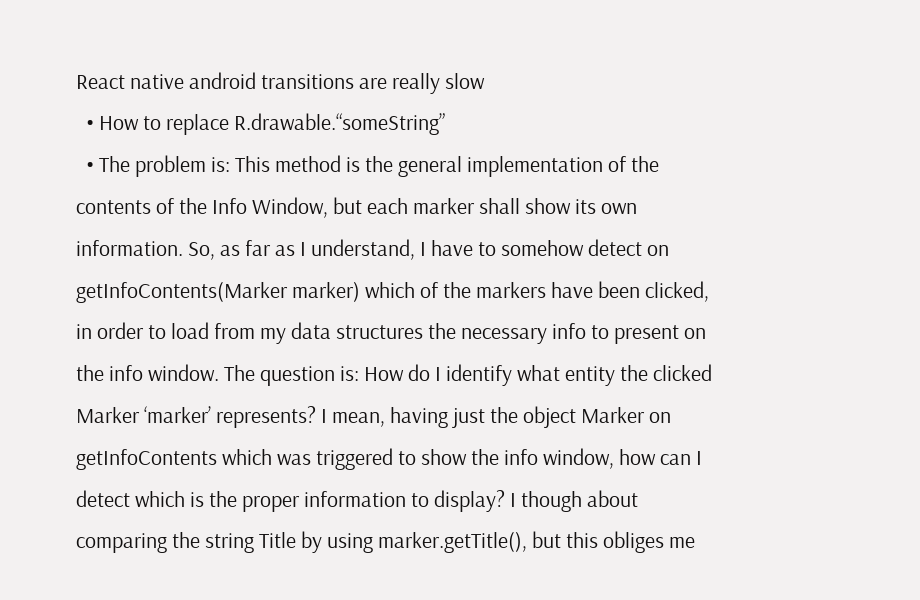React native android transitions are really slow
  • How to replace R.drawable.“someString”
  • The problem is: This method is the general implementation of the contents of the Info Window, but each marker shall show its own information. So, as far as I understand, I have to somehow detect on getInfoContents(Marker marker) which of the markers have been clicked, in order to load from my data structures the necessary info to present on the info window. The question is: How do I identify what entity the clicked Marker ‘marker’ represents? I mean, having just the object Marker on getInfoContents which was triggered to show the info window, how can I detect which is the proper information to display? I though about comparing the string Title by using marker.getTitle(), but this obliges me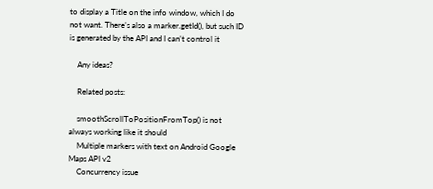to display a Title on the info window, which I do not want. There’s also a marker.getId(), but such ID is generated by the API and I can’t control it

    Any ideas?

    Related posts:

    smoothScrollToPositionFromTop() is not always working like it should
    Multiple markers with text on Android Google Maps API v2
    Concurrency issue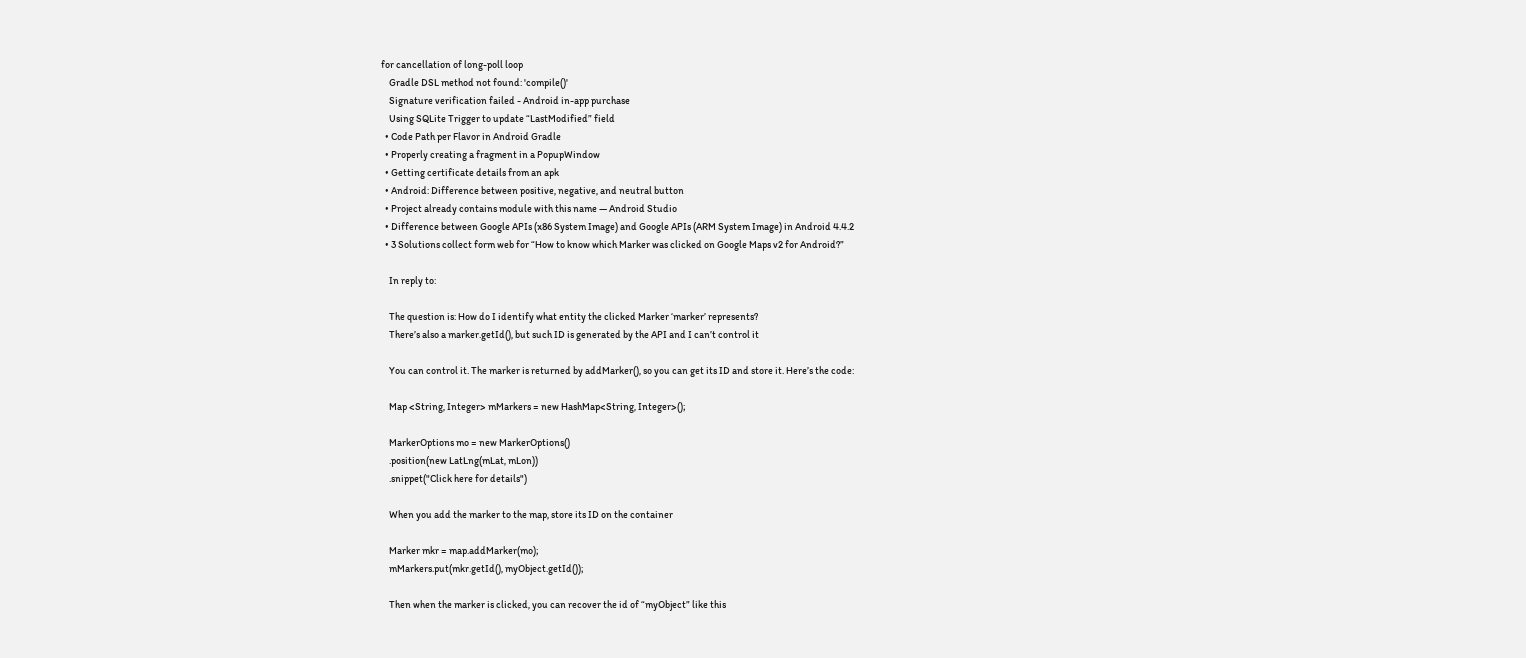for cancellation of long-poll loop
    Gradle DSL method not found: 'compile()'
    Signature verification failed - Android in-app purchase
    Using SQLite Trigger to update “LastModified” field
  • Code Path per Flavor in Android Gradle
  • Properly creating a fragment in a PopupWindow
  • Getting certificate details from an apk
  • Android: Difference between positive, negative, and neutral button
  • Project already contains module with this name — Android Studio
  • Difference between Google APIs (x86 System Image) and Google APIs (ARM System Image) in Android 4.4.2
  • 3 Solutions collect form web for “How to know which Marker was clicked on Google Maps v2 for Android?”

    In reply to:

    The question is: How do I identify what entity the clicked Marker ‘marker’ represents?
    There’s also a marker.getId(), but such ID is generated by the API and I can’t control it

    You can control it. The marker is returned by addMarker(), so you can get its ID and store it. Here’s the code:

    Map <String, Integer> mMarkers = new HashMap<String, Integer>();

    MarkerOptions mo = new MarkerOptions()
    .position(new LatLng(mLat, mLon))
    .snippet("Click here for details")

    When you add the marker to the map, store its ID on the container

    Marker mkr = map.addMarker(mo);
    mMarkers.put(mkr.getId(), myObject.getId());

    Then when the marker is clicked, you can recover the id of “myObject” like this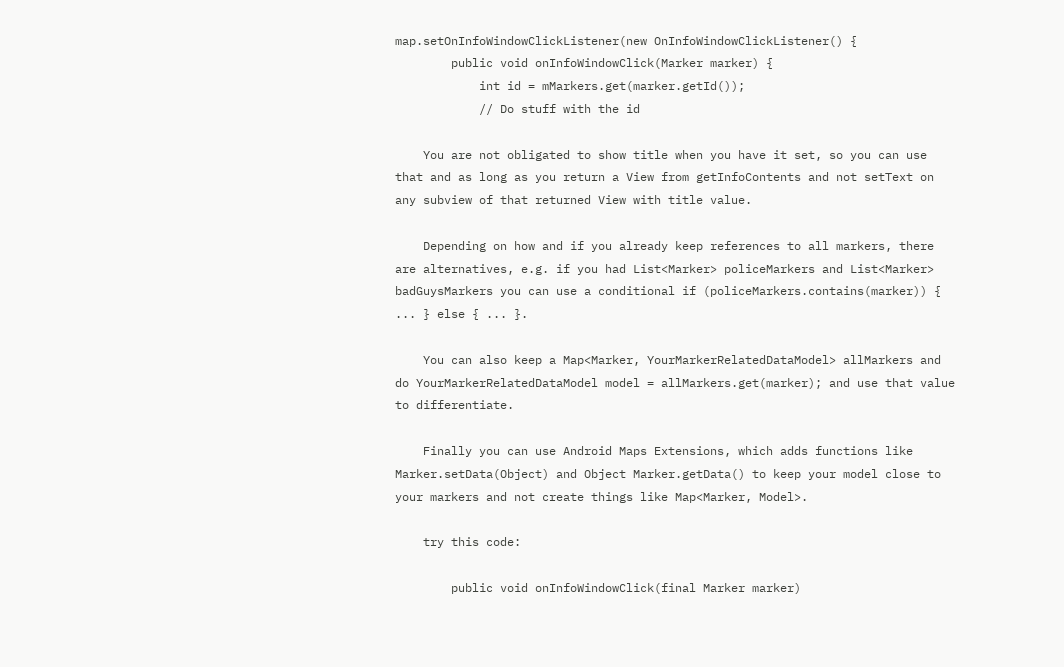map.setOnInfoWindowClickListener(new OnInfoWindowClickListener() {
        public void onInfoWindowClick(Marker marker) {
            int id = mMarkers.get(marker.getId());
            // Do stuff with the id

    You are not obligated to show title when you have it set, so you can use that and as long as you return a View from getInfoContents and not setText on any subview of that returned View with title value.

    Depending on how and if you already keep references to all markers, there are alternatives, e.g. if you had List<Marker> policeMarkers and List<Marker> badGuysMarkers you can use a conditional if (policeMarkers.contains(marker)) { ... } else { ... }.

    You can also keep a Map<Marker, YourMarkerRelatedDataModel> allMarkers and do YourMarkerRelatedDataModel model = allMarkers.get(marker); and use that value to differentiate.

    Finally you can use Android Maps Extensions, which adds functions like Marker.setData(Object) and Object Marker.getData() to keep your model close to your markers and not create things like Map<Marker, Model>.

    try this code:

        public void onInfoWindowClick(final Marker marker)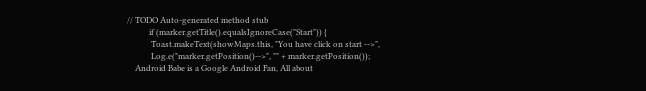// TODO Auto-generated method stub
           if (marker.getTitle().equalsIgnoreCase("Start")) {
            Toast.makeText(showMaps.this, "You have click on start -->",
            Log.e("marker.getPosition()-->", "" + marker.getPosition());
    Android Babe is a Google Android Fan, All about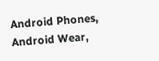Android Phones, Android Wear,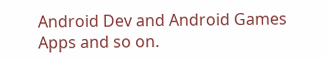Android Dev and Android Games Apps and so on.